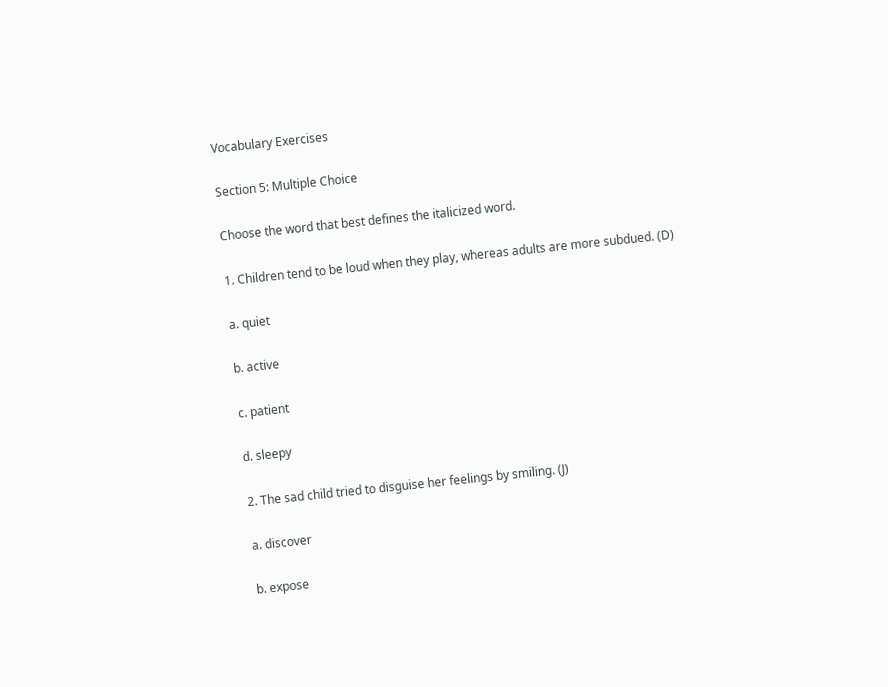Vocabulary Exercises

Section 5: Multiple Choice

Choose the word that best defines the italicized word.

1. Children tend to be loud when they play, whereas adults are more subdued. (D)

a. quiet

b. active

c. patient

d. sleepy

2. The sad child tried to disguise her feelings by smiling. (J)

a. discover

b. expose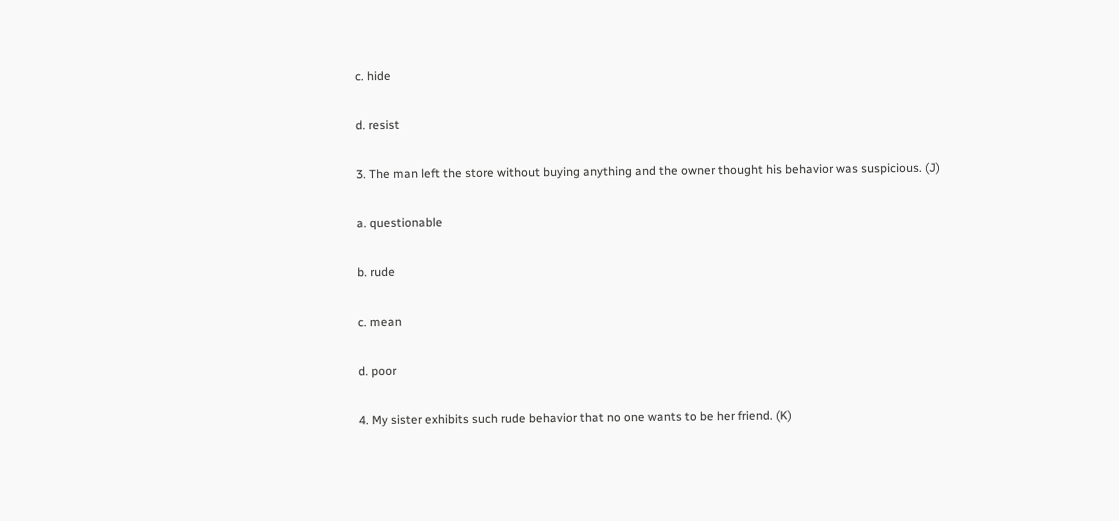c. hide

d. resist

3. The man left the store without buying anything and the owner thought his behavior was suspicious. (J)

a. questionable

b. rude

c. mean

d. poor

4. My sister exhibits such rude behavior that no one wants to be her friend. (K)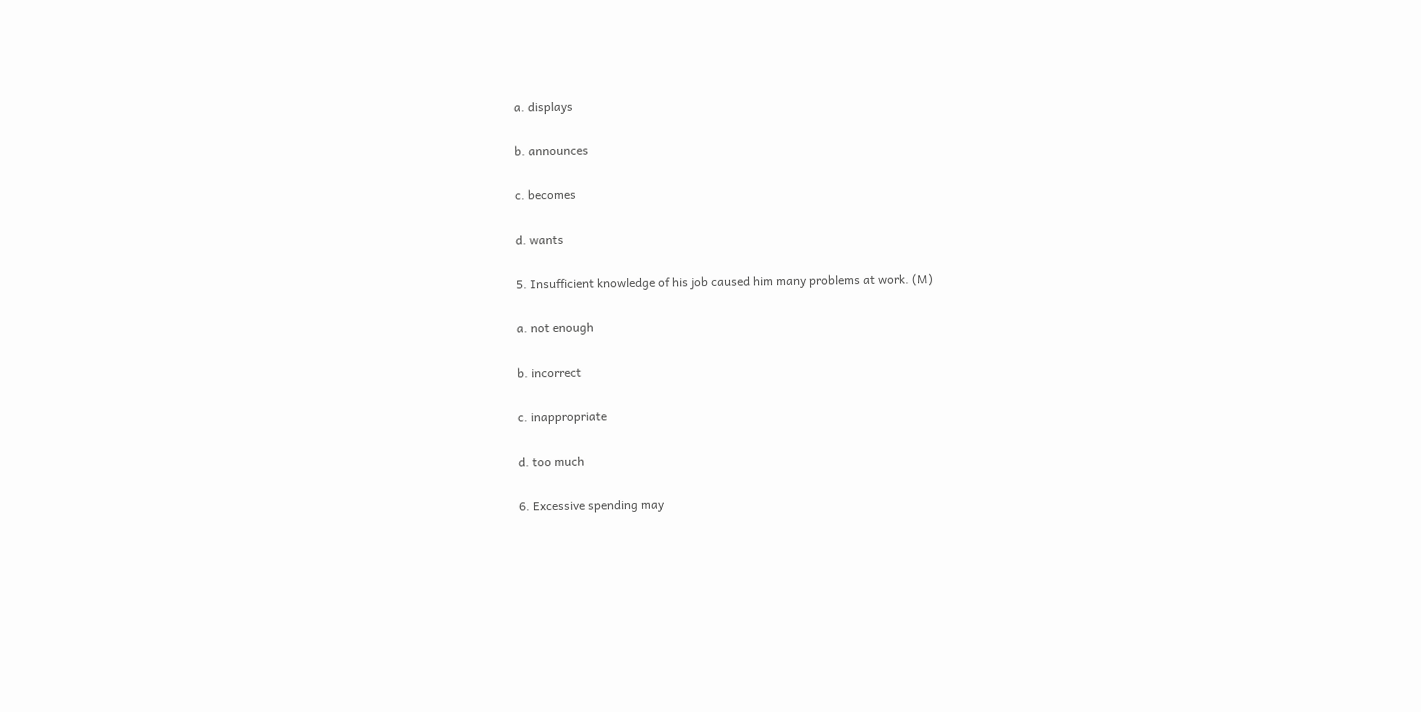a. displays

b. announces

c. becomes

d. wants

5. Insufficient knowledge of his job caused him many problems at work. (M)

a. not enough

b. incorrect

c. inappropriate

d. too much

6. Excessive spending may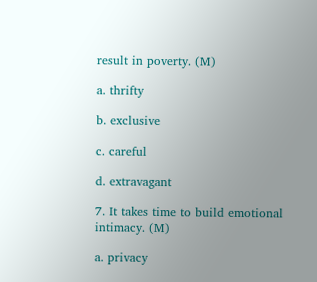result in poverty. (M)

a. thrifty

b. exclusive

c. careful

d. extravagant

7. It takes time to build emotional intimacy. (M)

a. privacy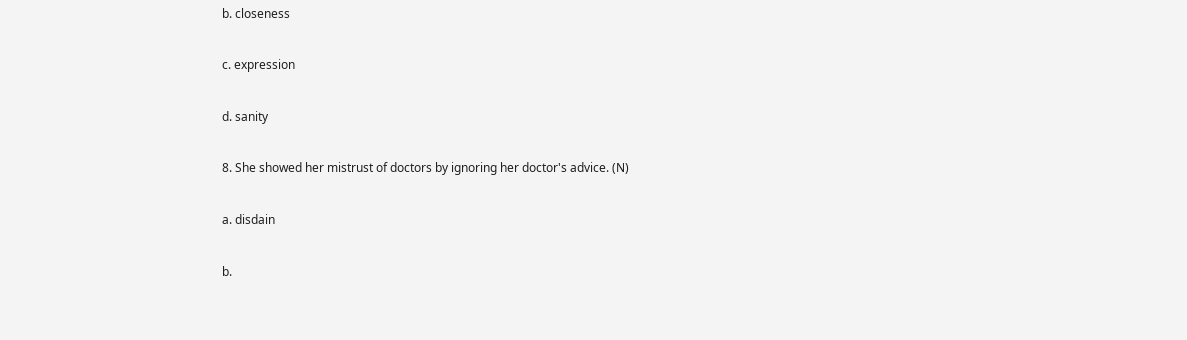b. closeness

c. expression

d. sanity

8. She showed her mistrust of doctors by ignoring her doctor's advice. (N)

a. disdain

b.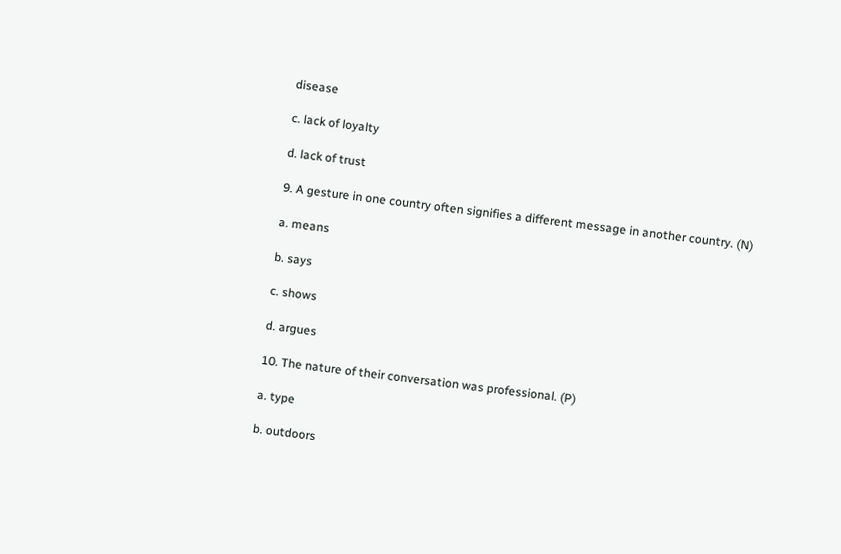disease

c. lack of loyalty

d. lack of trust

9. A gesture in one country often signifies a different message in another country. (N)

a. means

b. says

c. shows

d. argues

10. The nature of their conversation was professional. (P)

a. type

b. outdoors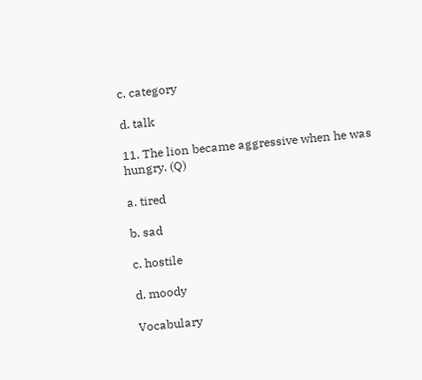c. category

d. talk

11. The lion became aggressive when he was hungry. (Q)

a. tired

b. sad

c. hostile

d. moody

Vocabulary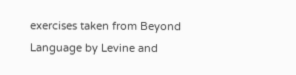exercises taken from Beyond Language by Levine and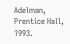Adelman, Prentice Hall, 1993.